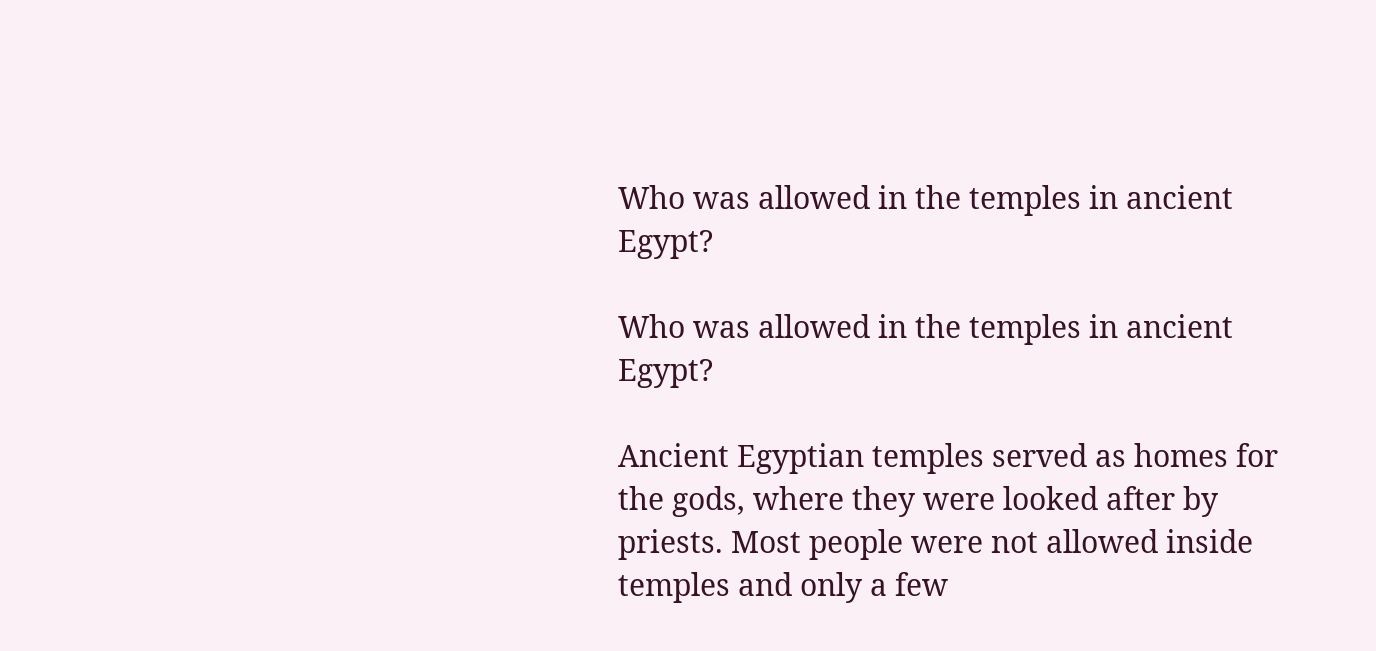Who was allowed in the temples in ancient Egypt?

Who was allowed in the temples in ancient Egypt?

Ancient Egyptian temples served as homes for the gods, where they were looked after by priests. Most people were not allowed inside temples and only a few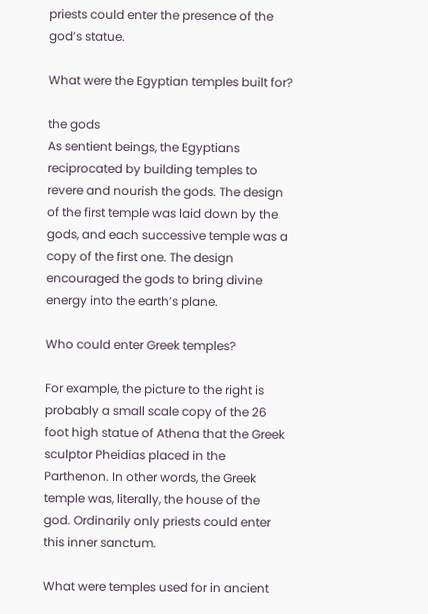priests could enter the presence of the god’s statue.

What were the Egyptian temples built for?

the gods
As sentient beings, the Egyptians reciprocated by building temples to revere and nourish the gods. The design of the first temple was laid down by the gods, and each successive temple was a copy of the first one. The design encouraged the gods to bring divine energy into the earth’s plane.

Who could enter Greek temples?

For example, the picture to the right is probably a small scale copy of the 26 foot high statue of Athena that the Greek sculptor Pheidias placed in the Parthenon. In other words, the Greek temple was, literally, the house of the god. Ordinarily only priests could enter this inner sanctum.

What were temples used for in ancient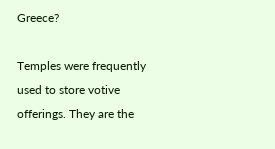Greece?

Temples were frequently used to store votive offerings. They are the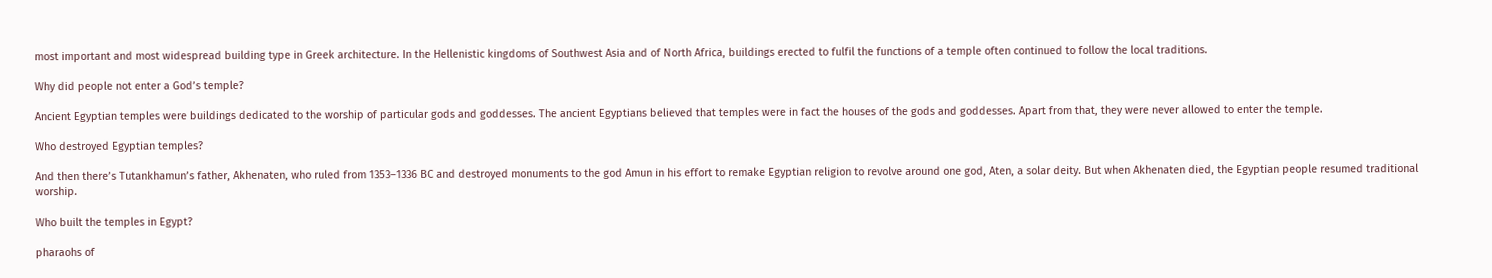most important and most widespread building type in Greek architecture. In the Hellenistic kingdoms of Southwest Asia and of North Africa, buildings erected to fulfil the functions of a temple often continued to follow the local traditions.

Why did people not enter a God’s temple?

Ancient Egyptian temples were buildings dedicated to the worship of particular gods and goddesses. The ancient Egyptians believed that temples were in fact the houses of the gods and goddesses. Apart from that, they were never allowed to enter the temple.

Who destroyed Egyptian temples?

And then there’s Tutankhamun’s father, Akhenaten, who ruled from 1353–1336 BC and destroyed monuments to the god Amun in his effort to remake Egyptian religion to revolve around one god, Aten, a solar deity. But when Akhenaten died, the Egyptian people resumed traditional worship.

Who built the temples in Egypt?

pharaohs of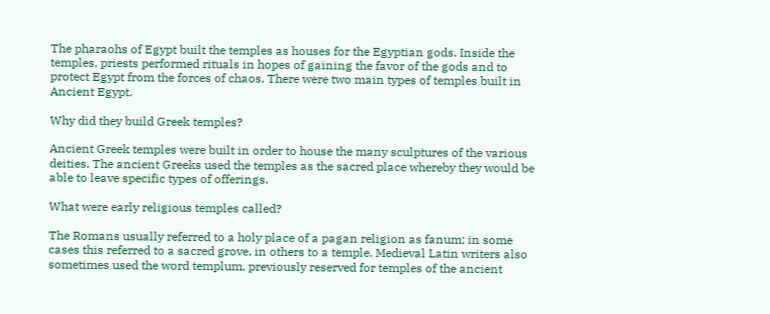The pharaohs of Egypt built the temples as houses for the Egyptian gods. Inside the temples, priests performed rituals in hopes of gaining the favor of the gods and to protect Egypt from the forces of chaos. There were two main types of temples built in Ancient Egypt.

Why did they build Greek temples?

Ancient Greek temples were built in order to house the many sculptures of the various deities. The ancient Greeks used the temples as the sacred place whereby they would be able to leave specific types of offerings.

What were early religious temples called?

The Romans usually referred to a holy place of a pagan religion as fanum; in some cases this referred to a sacred grove, in others to a temple. Medieval Latin writers also sometimes used the word templum, previously reserved for temples of the ancient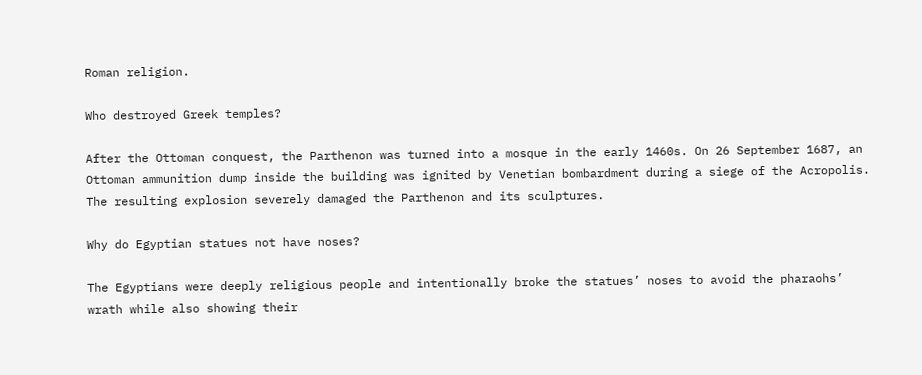Roman religion.

Who destroyed Greek temples?

After the Ottoman conquest, the Parthenon was turned into a mosque in the early 1460s. On 26 September 1687, an Ottoman ammunition dump inside the building was ignited by Venetian bombardment during a siege of the Acropolis. The resulting explosion severely damaged the Parthenon and its sculptures.

Why do Egyptian statues not have noses?

The Egyptians were deeply religious people and intentionally broke the statues’ noses to avoid the pharaohs’ wrath while also showing their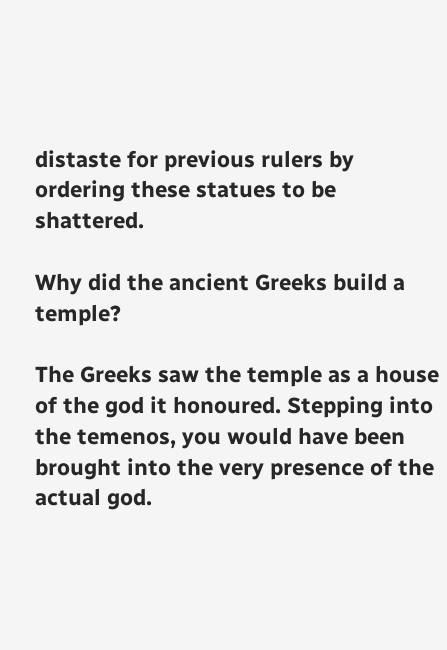distaste for previous rulers by ordering these statues to be shattered.

Why did the ancient Greeks build a temple?

The Greeks saw the temple as a house of the god it honoured. Stepping into the temenos, you would have been brought into the very presence of the actual god.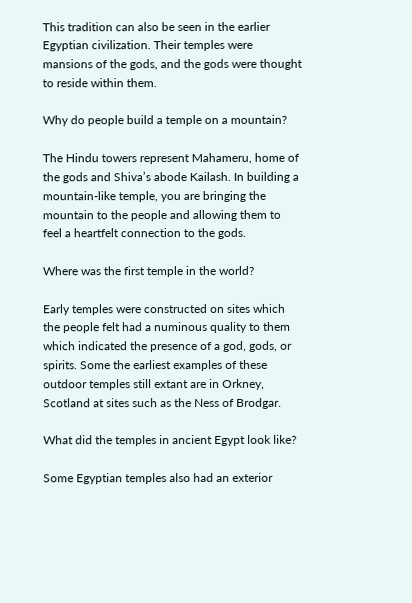This tradition can also be seen in the earlier Egyptian civilization. Their temples were mansions of the gods, and the gods were thought to reside within them.

Why do people build a temple on a mountain?

The Hindu towers represent Mahameru, home of the gods and Shiva’s abode Kailash. In building a mountain-like temple, you are bringing the mountain to the people and allowing them to feel a heartfelt connection to the gods.

Where was the first temple in the world?

Early temples were constructed on sites which the people felt had a numinous quality to them which indicated the presence of a god, gods, or spirits. Some the earliest examples of these outdoor temples still extant are in Orkney, Scotland at sites such as the Ness of Brodgar.

What did the temples in ancient Egypt look like?

Some Egyptian temples also had an exterior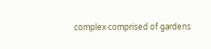complex comprised of gardens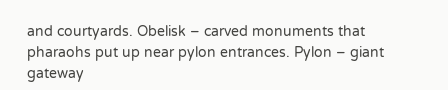and courtyards. Obelisk – carved monuments that pharaohs put up near pylon entrances. Pylon – giant gateway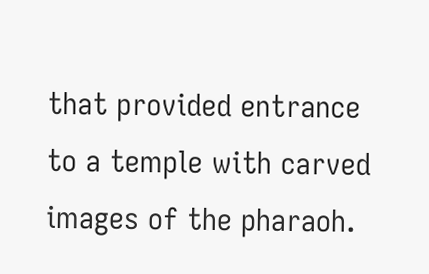that provided entrance to a temple with carved images of the pharaoh.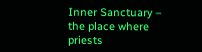Inner Sanctuary – the place where priests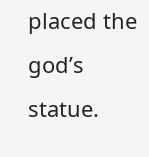placed the god’s statue.